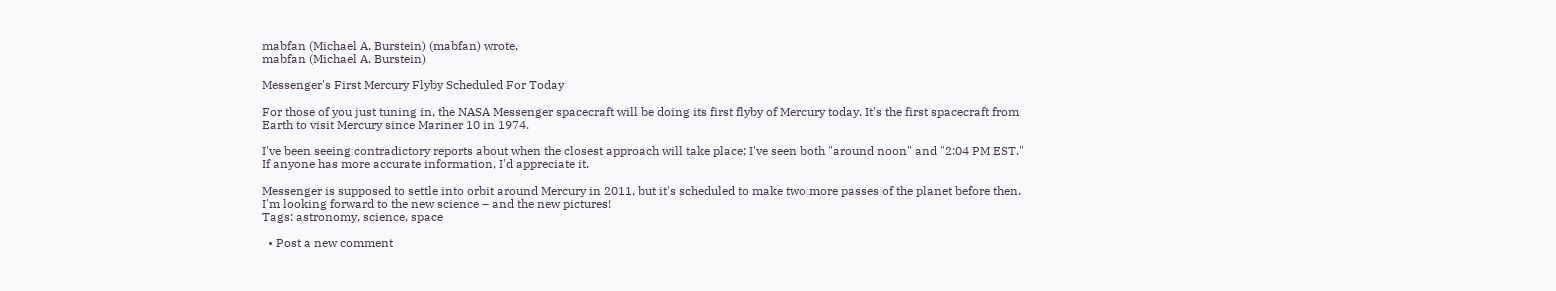mabfan (Michael A. Burstein) (mabfan) wrote,
mabfan (Michael A. Burstein)

Messenger's First Mercury Flyby Scheduled For Today

For those of you just tuning in, the NASA Messenger spacecraft will be doing its first flyby of Mercury today. It's the first spacecraft from Earth to visit Mercury since Mariner 10 in 1974.

I've been seeing contradictory reports about when the closest approach will take place; I've seen both "around noon" and "2:04 PM EST." If anyone has more accurate information, I'd appreciate it.

Messenger is supposed to settle into orbit around Mercury in 2011, but it's scheduled to make two more passes of the planet before then. I'm looking forward to the new science – and the new pictures!
Tags: astronomy, science, space

  • Post a new comment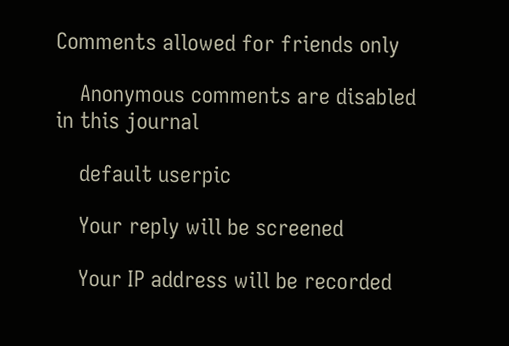Comments allowed for friends only

    Anonymous comments are disabled in this journal

    default userpic

    Your reply will be screened

    Your IP address will be recorded